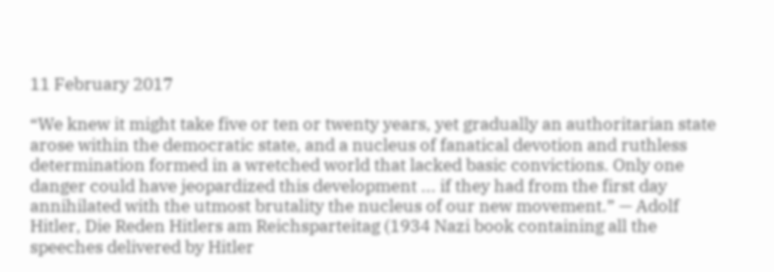11 February 2017

“We knew it might take five or ten or twenty years, yet gradually an authoritarian state arose within the democratic state, and a nucleus of fanatical devotion and ruthless determination formed in a wretched world that lacked basic convictions. Only one danger could have jeopardized this development ... if they had from the first day annihilated with the utmost brutality the nucleus of our new movement.” — Adolf Hitler, Die Reden Hitlers am Reichsparteitag (1934 Nazi book containing all the speeches delivered by Hitler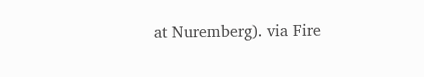at Nuremberg). via Fire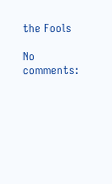the Fools

No comments: